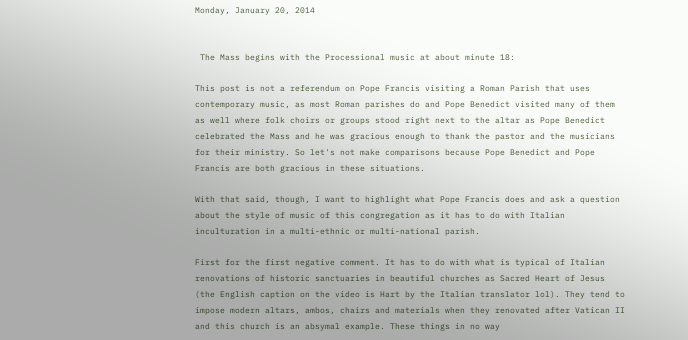Monday, January 20, 2014


 The Mass begins with the Processional music at about minute 18:

This post is not a referendum on Pope Francis visiting a Roman Parish that uses contemporary music, as most Roman parishes do and Pope Benedict visited many of them as well where folk choirs or groups stood right next to the altar as Pope Benedict celebrated the Mass and he was gracious enough to thank the pastor and the musicians for their ministry. So let's not make comparisons because Pope Benedict and Pope Francis are both gracious in these situations.

With that said, though, I want to highlight what Pope Francis does and ask a question about the style of music of this congregation as it has to do with Italian inculturation in a multi-ethnic or multi-national parish.

First for the first negative comment. It has to do with what is typical of Italian renovations of historic sanctuaries in beautiful churches as Sacred Heart of Jesus (the English caption on the video is Hart by the Italian translator lol). They tend to impose modern altars, ambos, chairs and materials when they renovated after Vatican II and this church is an absymal example. These things in no way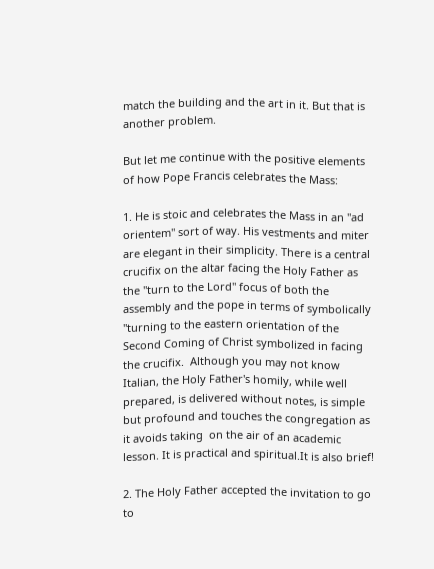match the building and the art in it. But that is another problem.

But let me continue with the positive elements of how Pope Francis celebrates the Mass:

1. He is stoic and celebrates the Mass in an "ad orientem" sort of way. His vestments and miter are elegant in their simplicity. There is a central crucifix on the altar facing the Holy Father as the "turn to the Lord" focus of both the assembly and the pope in terms of symbolically "turning to the eastern orientation of the Second Coming of Christ symbolized in facing the crucifix.  Although you may not know Italian, the Holy Father's homily, while well prepared, is delivered without notes, is simple but profound and touches the congregation as it avoids taking  on the air of an academic lesson. It is practical and spiritual.It is also brief!

2. The Holy Father accepted the invitation to go to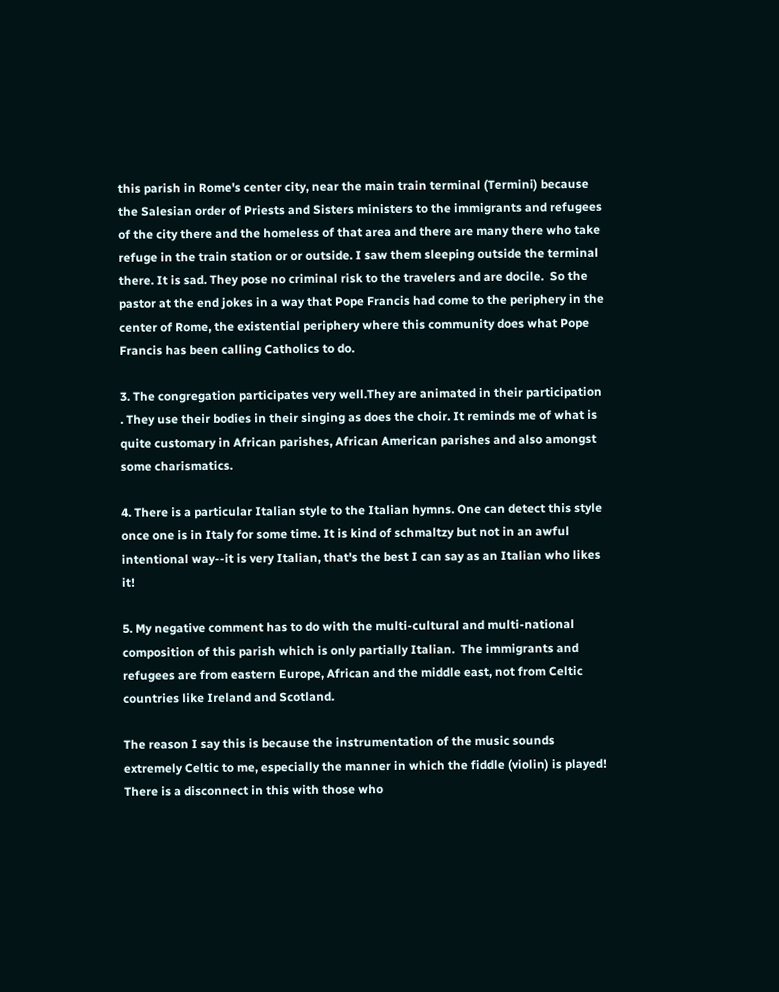this parish in Rome's center city, near the main train terminal (Termini) because the Salesian order of Priests and Sisters ministers to the immigrants and refugees of the city there and the homeless of that area and there are many there who take refuge in the train station or or outside. I saw them sleeping outside the terminal there. It is sad. They pose no criminal risk to the travelers and are docile.  So the pastor at the end jokes in a way that Pope Francis had come to the periphery in the center of Rome, the existential periphery where this community does what Pope Francis has been calling Catholics to do.

3. The congregation participates very well.They are animated in their participation . They use their bodies in their singing as does the choir. It reminds me of what is quite customary in African parishes, African American parishes and also amongst some charismatics.

4. There is a particular Italian style to the Italian hymns. One can detect this style once one is in Italy for some time. It is kind of schmaltzy but not in an awful intentional way--it is very Italian, that's the best I can say as an Italian who likes it!

5. My negative comment has to do with the multi-cultural and multi-national composition of this parish which is only partially Italian.  The immigrants and refugees are from eastern Europe, African and the middle east, not from Celtic countries like Ireland and Scotland.

The reason I say this is because the instrumentation of the music sounds extremely Celtic to me, especially the manner in which the fiddle (violin) is played! There is a disconnect in this with those who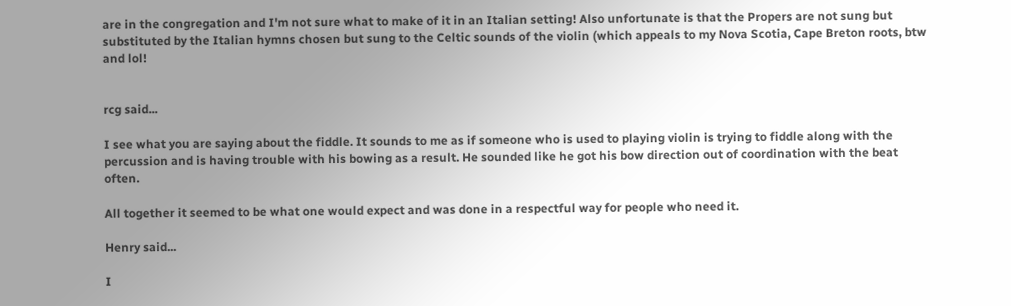are in the congregation and I'm not sure what to make of it in an Italian setting! Also unfortunate is that the Propers are not sung but substituted by the Italian hymns chosen but sung to the Celtic sounds of the violin (which appeals to my Nova Scotia, Cape Breton roots, btw and lol!


rcg said...

I see what you are saying about the fiddle. It sounds to me as if someone who is used to playing violin is trying to fiddle along with the percussion and is having trouble with his bowing as a result. He sounded like he got his bow direction out of coordination with the beat often.

All together it seemed to be what one would expect and was done in a respectful way for people who need it.

Henry said...

I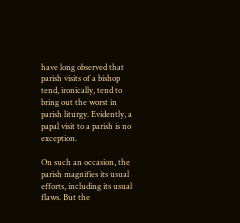have long observed that parish visits of a bishop tend, ironically, tend to bring out the worst in parish liturgy. Evidently, a papal visit to a parish is no exception.

On such an occasion, the parish magnifies its usual efforts, including its usual flaws. But the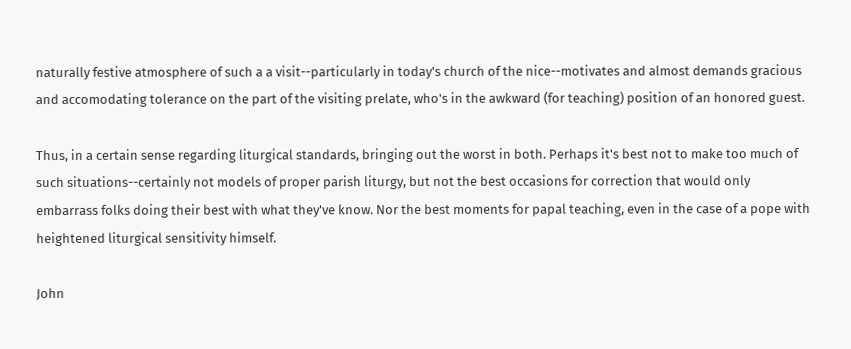naturally festive atmosphere of such a a visit--particularly in today's church of the nice--motivates and almost demands gracious and accomodating tolerance on the part of the visiting prelate, who's in the awkward (for teaching) position of an honored guest.

Thus, in a certain sense regarding liturgical standards, bringing out the worst in both. Perhaps it's best not to make too much of such situations--certainly not models of proper parish liturgy, but not the best occasions for correction that would only embarrass folks doing their best with what they've know. Nor the best moments for papal teaching, even in the case of a pope with heightened liturgical sensitivity himself.

John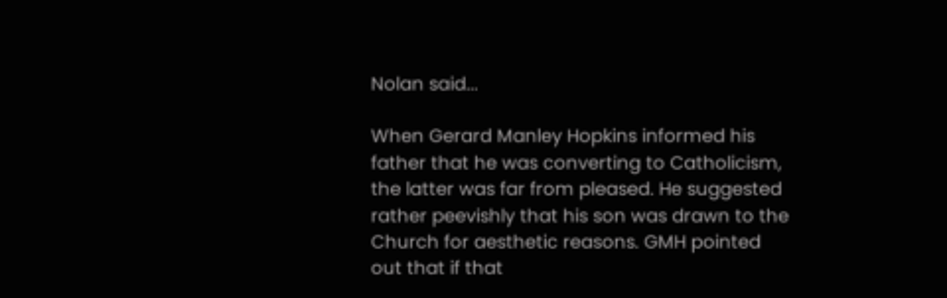Nolan said...

When Gerard Manley Hopkins informed his father that he was converting to Catholicism, the latter was far from pleased. He suggested rather peevishly that his son was drawn to the Church for aesthetic reasons. GMH pointed out that if that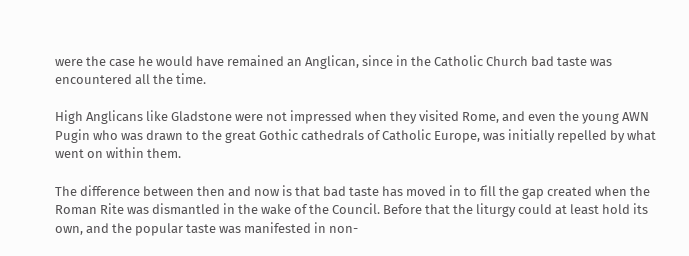were the case he would have remained an Anglican, since in the Catholic Church bad taste was encountered all the time.

High Anglicans like Gladstone were not impressed when they visited Rome, and even the young AWN Pugin who was drawn to the great Gothic cathedrals of Catholic Europe, was initially repelled by what went on within them.

The difference between then and now is that bad taste has moved in to fill the gap created when the Roman Rite was dismantled in the wake of the Council. Before that the liturgy could at least hold its own, and the popular taste was manifested in non-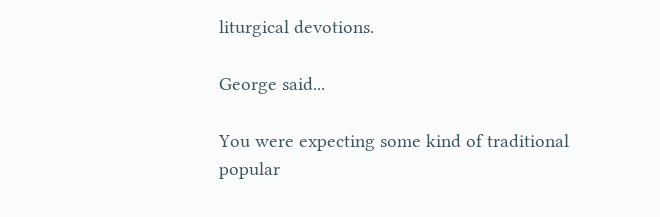liturgical devotions.

George said...

You were expecting some kind of traditional popular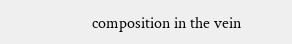composition in the vein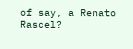of say, a Renato Rascel?